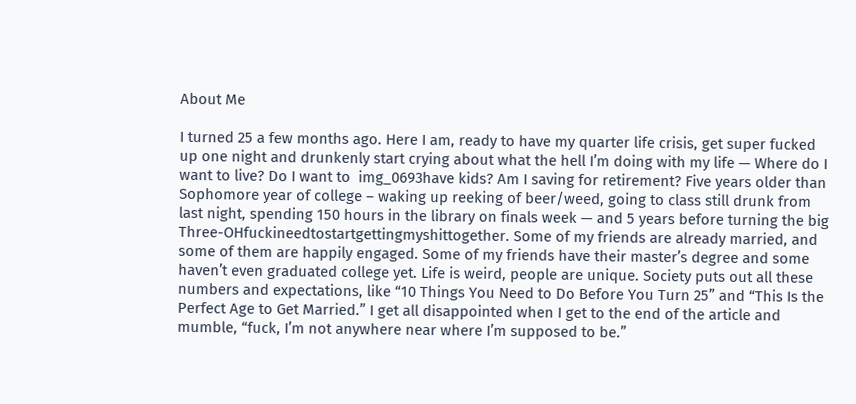About Me

I turned 25 a few months ago. Here I am, ready to have my quarter life crisis, get super fucked up one night and drunkenly start crying about what the hell I’m doing with my life — Where do I want to live? Do I want to  img_0693have kids? Am I saving for retirement? Five years older than Sophomore year of college – waking up reeking of beer/weed, going to class still drunk from last night, spending 150 hours in the library on finals week — and 5 years before turning the big Three-OHfuckineedtostartgettingmyshittogether. Some of my friends are already married, and some of them are happily engaged. Some of my friends have their master’s degree and some haven’t even graduated college yet. Life is weird, people are unique. Society puts out all these numbers and expectations, like “10 Things You Need to Do Before You Turn 25” and “This Is the Perfect Age to Get Married.” I get all disappointed when I get to the end of the article and mumble, “fuck, I’m not anywhere near where I’m supposed to be.”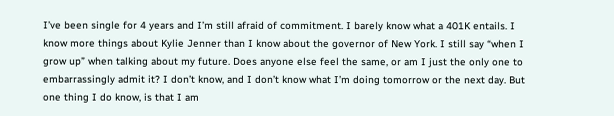I’ve been single for 4 years and I’m still afraid of commitment. I barely know what a 401K entails. I know more things about Kylie Jenner than I know about the governor of New York. I still say “when I grow up” when talking about my future. Does anyone else feel the same, or am I just the only one to embarrassingly admit it? I don’t know, and I don’t know what I’m doing tomorrow or the next day. But one thing I do know, is that I am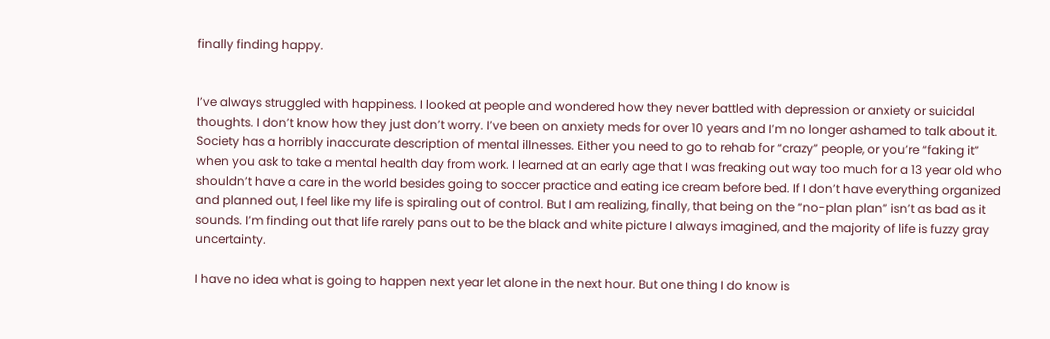finally finding happy.


I’ve always struggled with happiness. I looked at people and wondered how they never battled with depression or anxiety or suicidal thoughts. I don’t know how they just don’t worry. I’ve been on anxiety meds for over 10 years and I’m no longer ashamed to talk about it. Society has a horribly inaccurate description of mental illnesses. Either you need to go to rehab for “crazy” people, or you’re “faking it” when you ask to take a mental health day from work. I learned at an early age that I was freaking out way too much for a 13 year old who shouldn’t have a care in the world besides going to soccer practice and eating ice cream before bed. If I don’t have everything organized and planned out, I feel like my life is spiraling out of control. But I am realizing, finally, that being on the “no-plan plan” isn’t as bad as it sounds. I’m finding out that life rarely pans out to be the black and white picture I always imagined, and the majority of life is fuzzy gray uncertainty.

I have no idea what is going to happen next year let alone in the next hour. But one thing I do know is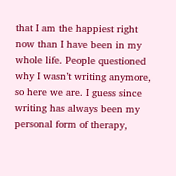that I am the happiest right now than I have been in my whole life. People questioned why I wasn’t writing anymore, so here we are. I guess since writing has always been my personal form of therapy,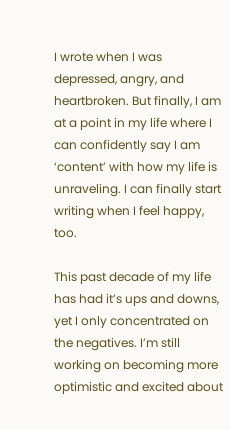I wrote when I was  depressed, angry, and heartbroken. But finally, I am at a point in my life where I can confidently say I am ‘content’ with how my life is unraveling. I can finally start writing when I feel happy, too.

This past decade of my life has had it’s ups and downs, yet I only concentrated on the negatives. I’m still working on becoming more optimistic and excited about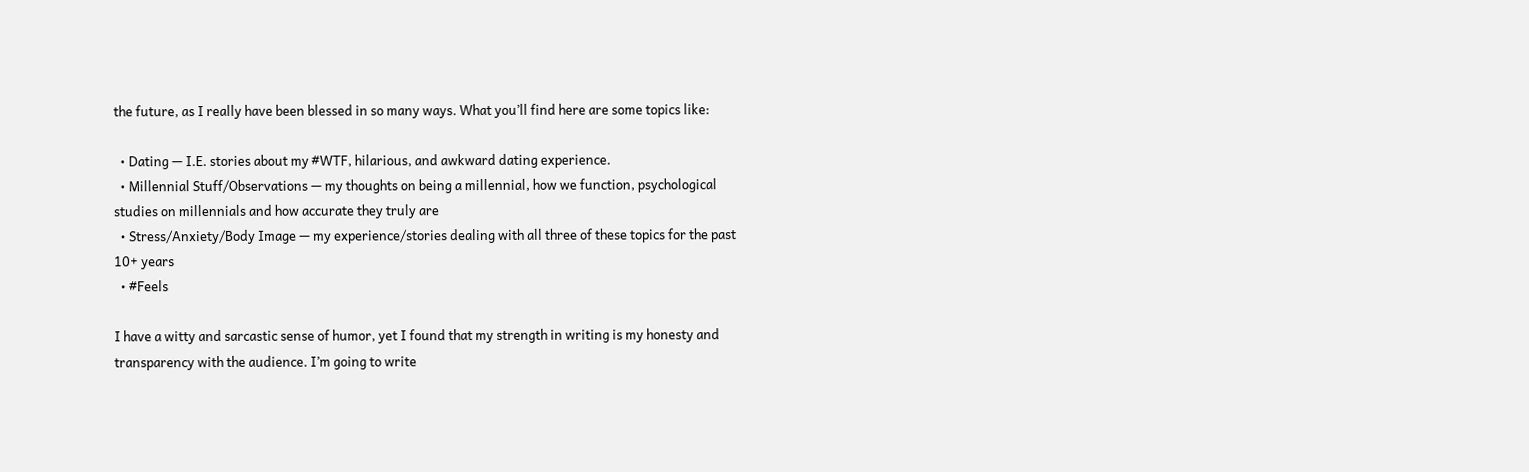the future, as I really have been blessed in so many ways. What you’ll find here are some topics like:

  • Dating — I.E. stories about my #WTF, hilarious, and awkward dating experience.
  • Millennial Stuff/Observations — my thoughts on being a millennial, how we function, psychological studies on millennials and how accurate they truly are
  • Stress/Anxiety/Body Image — my experience/stories dealing with all three of these topics for the past 10+ years
  • #Feels

I have a witty and sarcastic sense of humor, yet I found that my strength in writing is my honesty and transparency with the audience. I’m going to write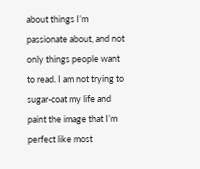about things I’m passionate about, and not only things people want to read. I am not trying to sugar-coat my life and paint the image that I’m perfect like most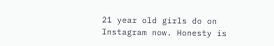21 year old girls do on Instagram now. Honesty is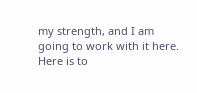my strength, and I am going to work with it here. Here is to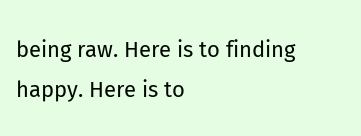being raw. Here is to finding happy. Here is to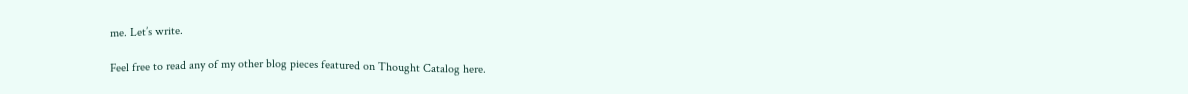me. Let’s write.

Feel free to read any of my other blog pieces featured on Thought Catalog here.